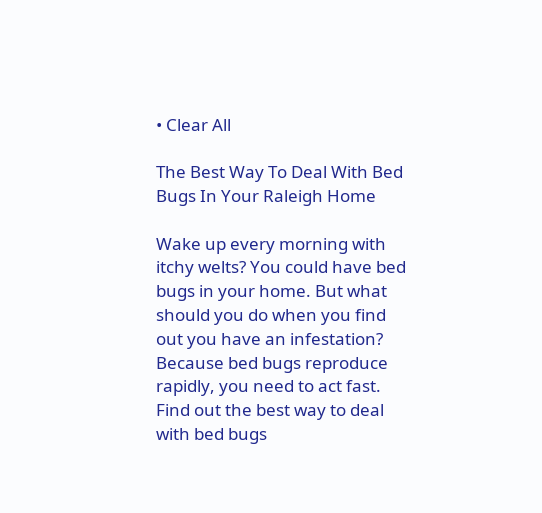• Clear All

The Best Way To Deal With Bed Bugs In Your Raleigh Home

Wake up every morning with itchy welts? You could have bed bugs in your home. But what should you do when you find out you have an infestation? Because bed bugs reproduce rapidly, you need to act fast. Find out the best way to deal with bed bugs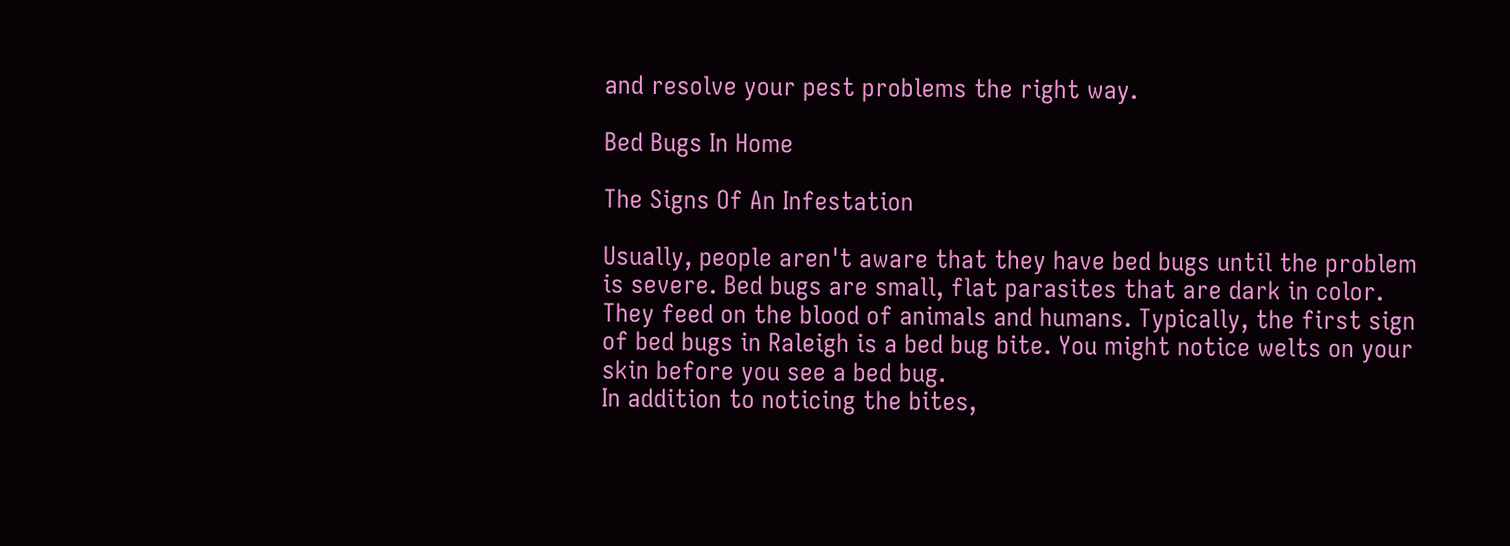and resolve your pest problems the right way.

Bed Bugs In Home

The Signs Of An Infestation

Usually, people aren't aware that they have bed bugs until the problem is severe. Bed bugs are small, flat parasites that are dark in color. They feed on the blood of animals and humans. Typically, the first sign of bed bugs in Raleigh is a bed bug bite. You might notice welts on your skin before you see a bed bug.
In addition to noticing the bites,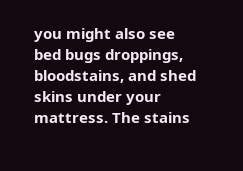you might also see bed bugs droppings, bloodstains, and shed skins under your mattress. The stains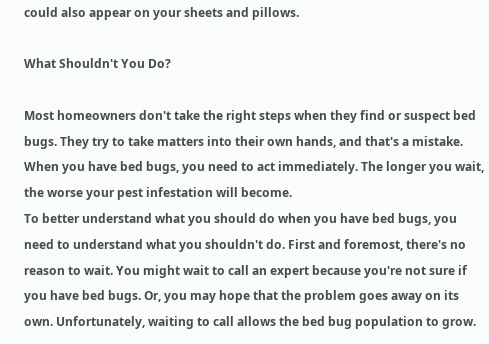could also appear on your sheets and pillows.

What Shouldn't You Do?

Most homeowners don't take the right steps when they find or suspect bed bugs. They try to take matters into their own hands, and that's a mistake. When you have bed bugs, you need to act immediately. The longer you wait, the worse your pest infestation will become.
To better understand what you should do when you have bed bugs, you need to understand what you shouldn't do. First and foremost, there's no reason to wait. You might wait to call an expert because you're not sure if you have bed bugs. Or, you may hope that the problem goes away on its own. Unfortunately, waiting to call allows the bed bug population to grow.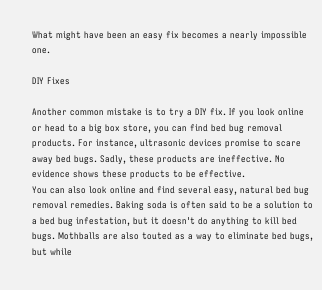What might have been an easy fix becomes a nearly impossible one.

DIY Fixes

Another common mistake is to try a DIY fix. If you look online or head to a big box store, you can find bed bug removal products. For instance, ultrasonic devices promise to scare away bed bugs. Sadly, these products are ineffective. No evidence shows these products to be effective.
You can also look online and find several easy, natural bed bug removal remedies. Baking soda is often said to be a solution to a bed bug infestation, but it doesn't do anything to kill bed bugs. Mothballs are also touted as a way to eliminate bed bugs, but while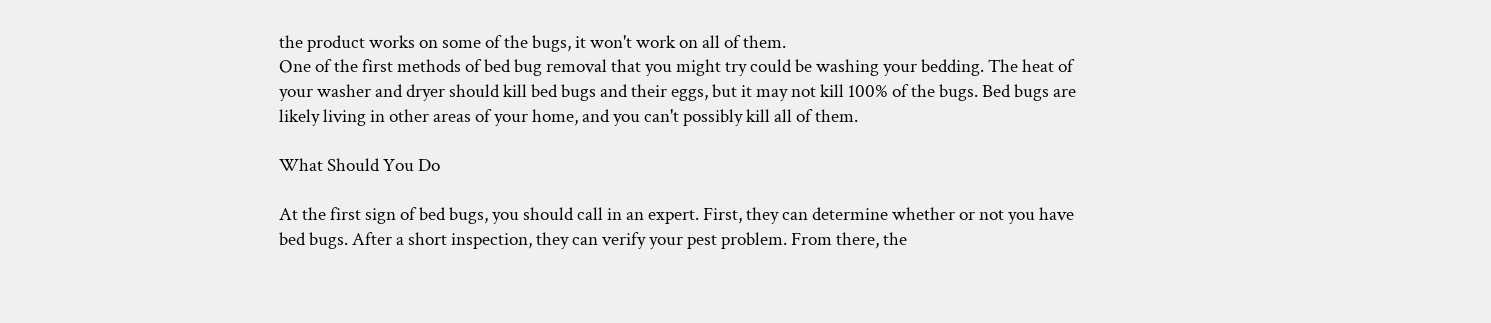the product works on some of the bugs, it won't work on all of them.
One of the first methods of bed bug removal that you might try could be washing your bedding. The heat of your washer and dryer should kill bed bugs and their eggs, but it may not kill 100% of the bugs. Bed bugs are likely living in other areas of your home, and you can't possibly kill all of them.

What Should You Do

At the first sign of bed bugs, you should call in an expert. First, they can determine whether or not you have bed bugs. After a short inspection, they can verify your pest problem. From there, the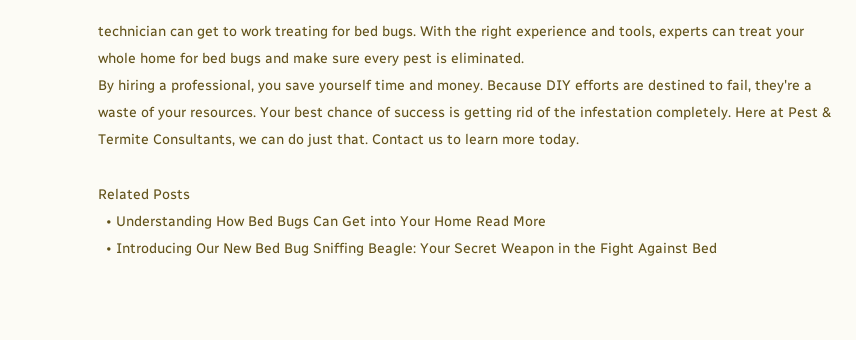technician can get to work treating for bed bugs. With the right experience and tools, experts can treat your whole home for bed bugs and make sure every pest is eliminated.
By hiring a professional, you save yourself time and money. Because DIY efforts are destined to fail, they're a waste of your resources. Your best chance of success is getting rid of the infestation completely. Here at Pest & Termite Consultants, we can do just that. Contact us to learn more today.

Related Posts
  • Understanding How Bed Bugs Can Get into Your Home Read More
  • Introducing Our New Bed Bug Sniffing Beagle: Your Secret Weapon in the Fight Against Bed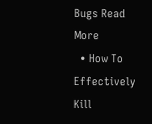Bugs Read More
  • How To Effectively Kill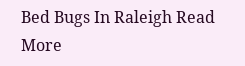Bed Bugs In Raleigh Read More